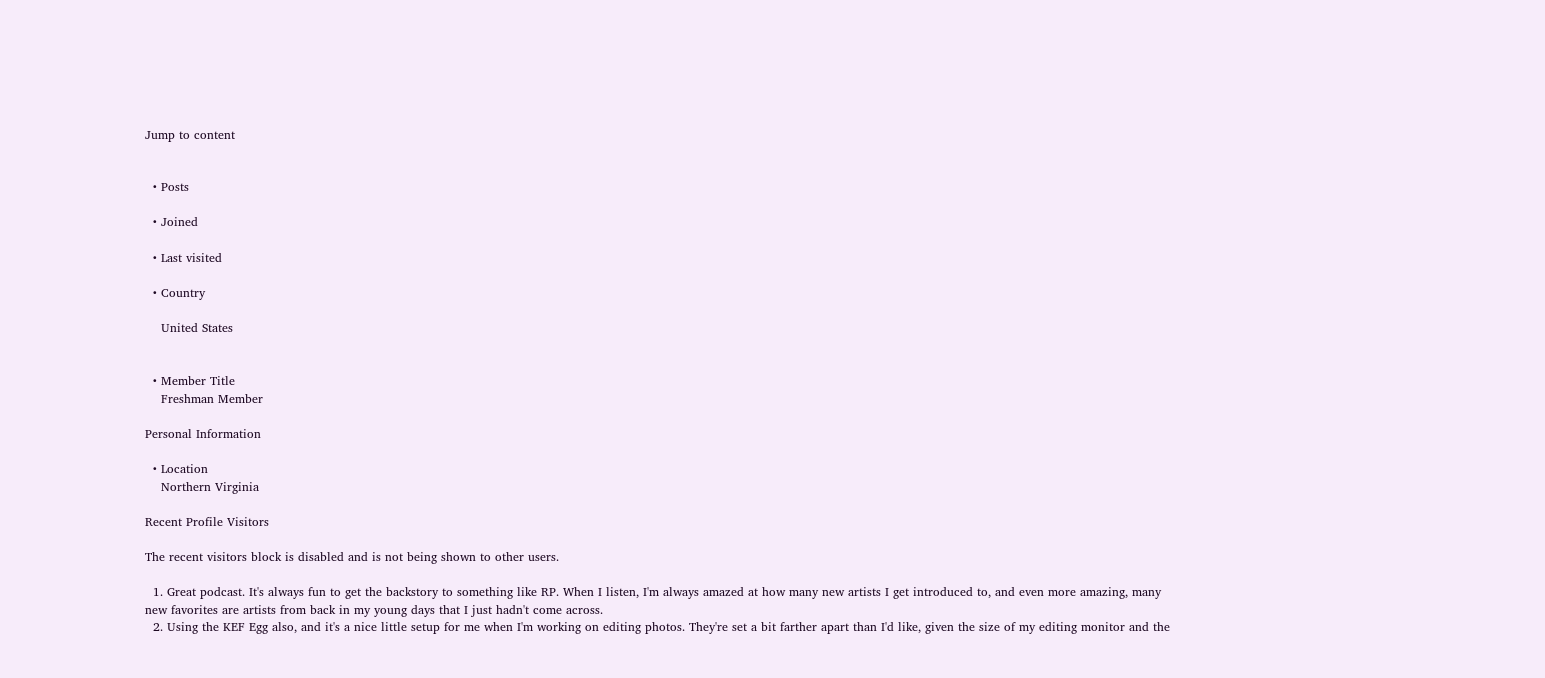Jump to content


  • Posts

  • Joined

  • Last visited

  • Country

    United States


  • Member Title
    Freshman Member

Personal Information

  • Location
    Northern Virginia

Recent Profile Visitors

The recent visitors block is disabled and is not being shown to other users.

  1. Great podcast. It's always fun to get the backstory to something like RP. When I listen, I'm always amazed at how many new artists I get introduced to, and even more amazing, many new favorites are artists from back in my young days that I just hadn't come across.
  2. Using the KEF Egg also, and it's a nice little setup for me when I'm working on editing photos. They're set a bit farther apart than I'd like, given the size of my editing monitor and the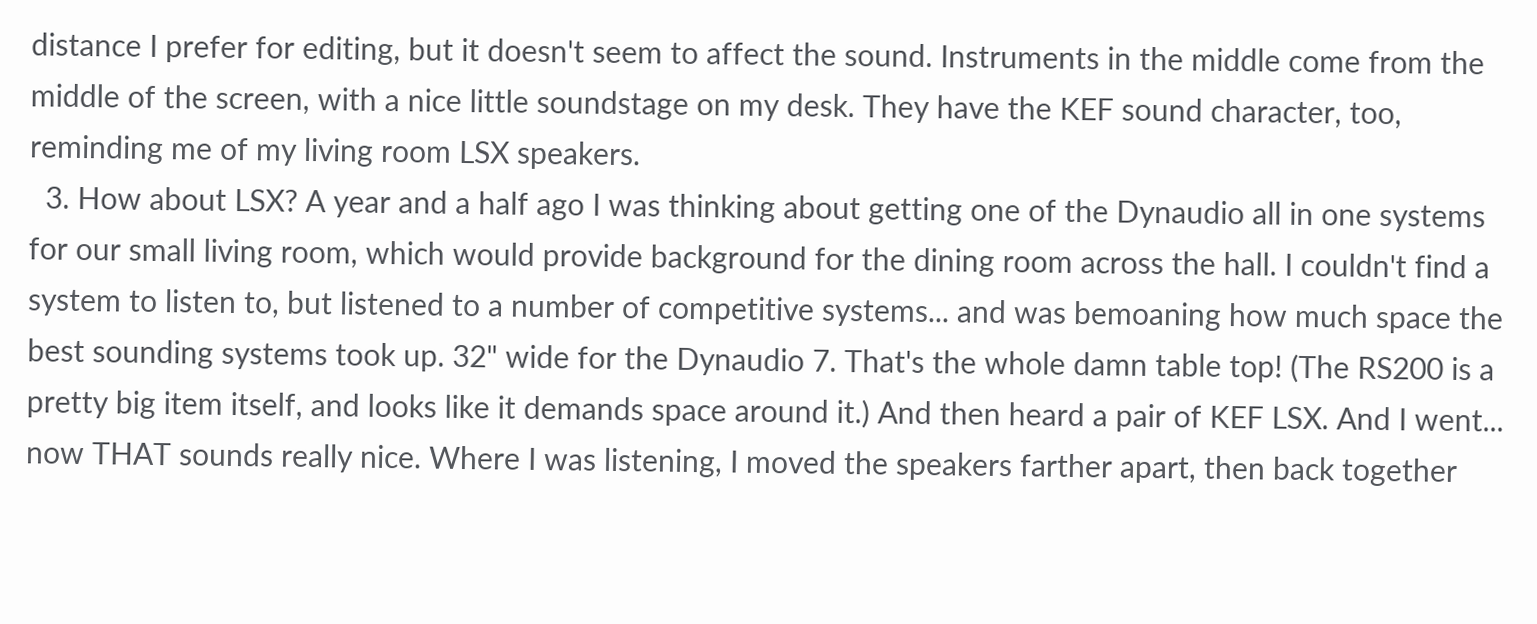distance I prefer for editing, but it doesn't seem to affect the sound. Instruments in the middle come from the middle of the screen, with a nice little soundstage on my desk. They have the KEF sound character, too, reminding me of my living room LSX speakers.
  3. How about LSX? A year and a half ago I was thinking about getting one of the Dynaudio all in one systems for our small living room, which would provide background for the dining room across the hall. I couldn't find a system to listen to, but listened to a number of competitive systems... and was bemoaning how much space the best sounding systems took up. 32" wide for the Dynaudio 7. That's the whole damn table top! (The RS200 is a pretty big item itself, and looks like it demands space around it.) And then heard a pair of KEF LSX. And I went... now THAT sounds really nice. Where I was listening, I moved the speakers farther apart, then back together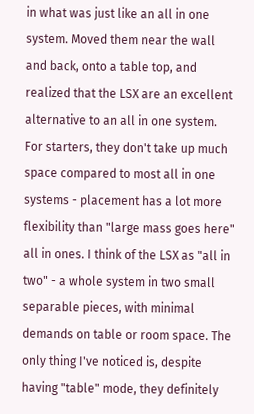in what was just like an all in one system. Moved them near the wall and back, onto a table top, and realized that the LSX are an excellent alternative to an all in one system. For starters, they don't take up much space compared to most all in one systems - placement has a lot more flexibility than "large mass goes here" all in ones. I think of the LSX as "all in two" - a whole system in two small separable pieces, with minimal demands on table or room space. The only thing I've noticed is, despite having "table" mode, they definitely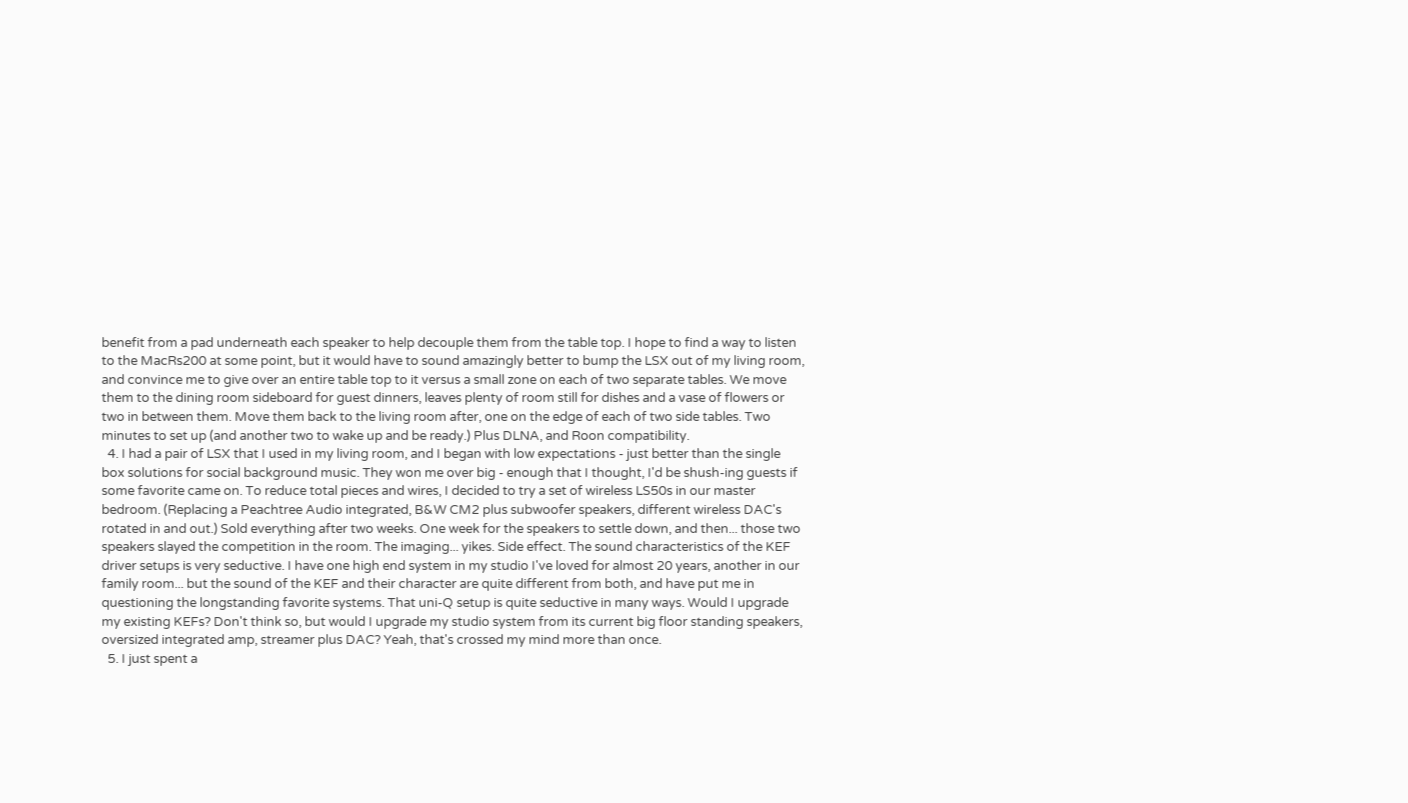benefit from a pad underneath each speaker to help decouple them from the table top. I hope to find a way to listen to the MacRs200 at some point, but it would have to sound amazingly better to bump the LSX out of my living room, and convince me to give over an entire table top to it versus a small zone on each of two separate tables. We move them to the dining room sideboard for guest dinners, leaves plenty of room still for dishes and a vase of flowers or two in between them. Move them back to the living room after, one on the edge of each of two side tables. Two minutes to set up (and another two to wake up and be ready.) Plus DLNA, and Roon compatibility.
  4. I had a pair of LSX that I used in my living room, and I began with low expectations - just better than the single box solutions for social background music. They won me over big - enough that I thought, I'd be shush-ing guests if some favorite came on. To reduce total pieces and wires, I decided to try a set of wireless LS50s in our master bedroom. (Replacing a Peachtree Audio integrated, B&W CM2 plus subwoofer speakers, different wireless DAC's rotated in and out.) Sold everything after two weeks. One week for the speakers to settle down, and then... those two speakers slayed the competition in the room. The imaging... yikes. Side effect. The sound characteristics of the KEF driver setups is very seductive. I have one high end system in my studio I've loved for almost 20 years, another in our family room... but the sound of the KEF and their character are quite different from both, and have put me in questioning the longstanding favorite systems. That uni-Q setup is quite seductive in many ways. Would I upgrade my existing KEFs? Don't think so, but would I upgrade my studio system from its current big floor standing speakers, oversized integrated amp, streamer plus DAC? Yeah, that's crossed my mind more than once.
  5. I just spent a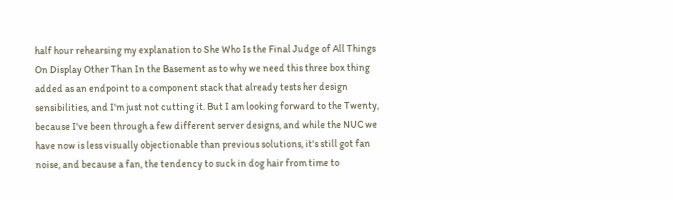half hour rehearsing my explanation to She Who Is the Final Judge of All Things On Display Other Than In the Basement as to why we need this three box thing added as an endpoint to a component stack that already tests her design sensibilities, and I'm just not cutting it. But I am looking forward to the Twenty, because I've been through a few different server designs, and while the NUC we have now is less visually objectionable than previous solutions, it's still got fan noise, and because a fan, the tendency to suck in dog hair from time to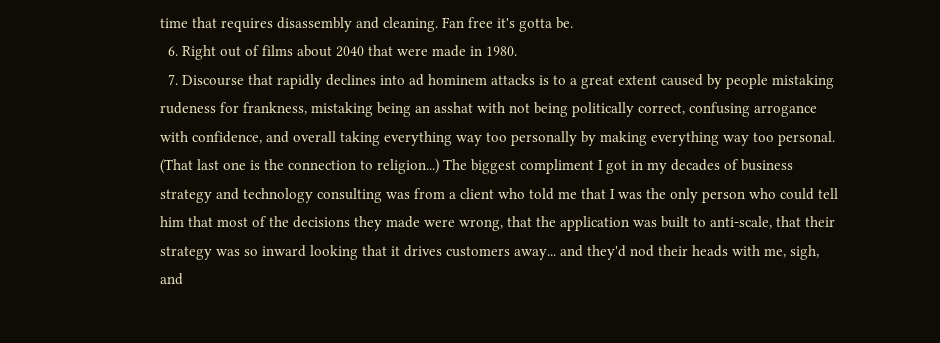time that requires disassembly and cleaning. Fan free it's gotta be.
  6. Right out of films about 2040 that were made in 1980.
  7. Discourse that rapidly declines into ad hominem attacks is to a great extent caused by people mistaking rudeness for frankness, mistaking being an asshat with not being politically correct, confusing arrogance with confidence, and overall taking everything way too personally by making everything way too personal. (That last one is the connection to religion...) The biggest compliment I got in my decades of business strategy and technology consulting was from a client who told me that I was the only person who could tell him that most of the decisions they made were wrong, that the application was built to anti-scale, that their strategy was so inward looking that it drives customers away... and they'd nod their heads with me, sigh, and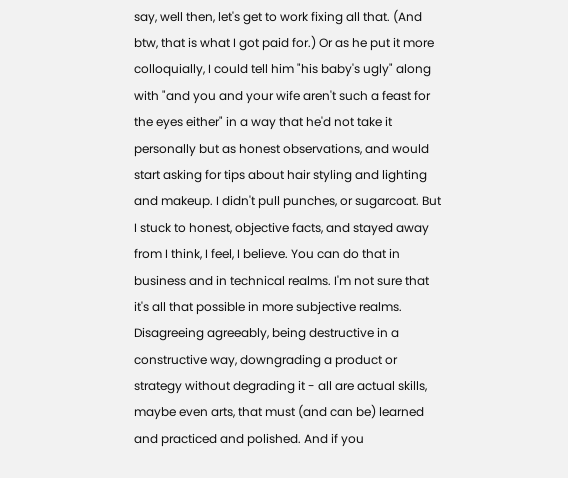say, well then, let's get to work fixing all that. (And btw, that is what I got paid for.) Or as he put it more colloquially, I could tell him "his baby's ugly" along with "and you and your wife aren't such a feast for the eyes either" in a way that he'd not take it personally but as honest observations, and would start asking for tips about hair styling and lighting and makeup. I didn't pull punches, or sugarcoat. But I stuck to honest, objective facts, and stayed away from I think, I feel, I believe. You can do that in business and in technical realms. I'm not sure that it's all that possible in more subjective realms. Disagreeing agreeably, being destructive in a constructive way, downgrading a product or strategy without degrading it - all are actual skills, maybe even arts, that must (and can be) learned and practiced and polished. And if you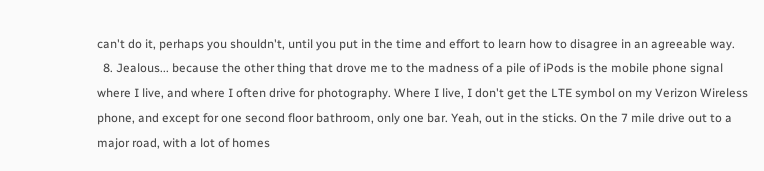can't do it, perhaps you shouldn't, until you put in the time and effort to learn how to disagree in an agreeable way.
  8. Jealous... because the other thing that drove me to the madness of a pile of iPods is the mobile phone signal where I live, and where I often drive for photography. Where I live, I don't get the LTE symbol on my Verizon Wireless phone, and except for one second floor bathroom, only one bar. Yeah, out in the sticks. On the 7 mile drive out to a major road, with a lot of homes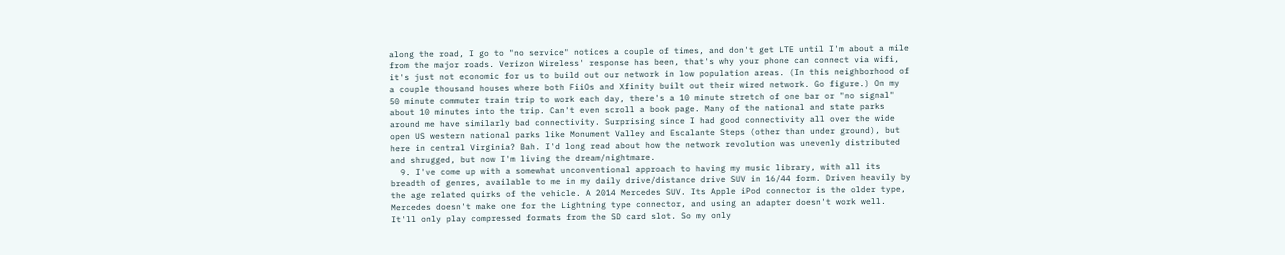along the road, I go to "no service" notices a couple of times, and don't get LTE until I'm about a mile from the major roads. Verizon Wireless' response has been, that's why your phone can connect via wifi, it's just not economic for us to build out our network in low population areas. (In this neighborhood of a couple thousand houses where both FiiOs and Xfinity built out their wired network. Go figure.) On my 50 minute commuter train trip to work each day, there's a 10 minute stretch of one bar or "no signal" about 10 minutes into the trip. Can't even scroll a book page. Many of the national and state parks around me have similarly bad connectivity. Surprising since I had good connectivity all over the wide open US western national parks like Monument Valley and Escalante Steps (other than under ground), but here in central Virginia? Bah. I'd long read about how the network revolution was unevenly distributed and shrugged, but now I'm living the dream/nightmare.
  9. I've come up with a somewhat unconventional approach to having my music library, with all its breadth of genres, available to me in my daily drive/distance drive SUV in 16/44 form. Driven heavily by the age related quirks of the vehicle. A 2014 Mercedes SUV. Its Apple iPod connector is the older type, Mercedes doesn't make one for the Lightning type connector, and using an adapter doesn't work well. It'll only play compressed formats from the SD card slot. So my only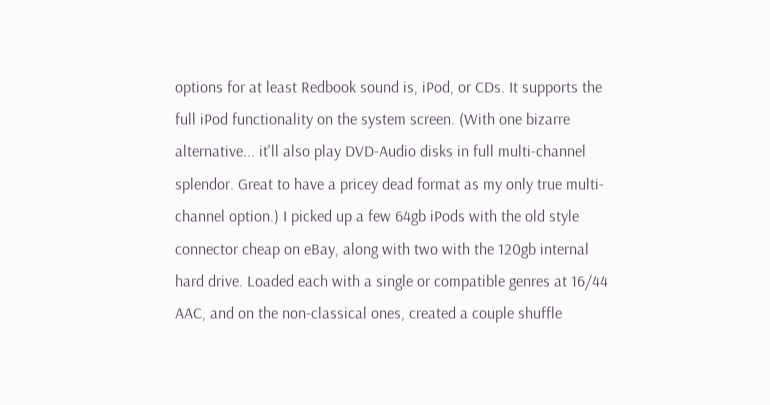options for at least Redbook sound is, iPod, or CDs. It supports the full iPod functionality on the system screen. (With one bizarre alternative... it'll also play DVD-Audio disks in full multi-channel splendor. Great to have a pricey dead format as my only true multi-channel option.) I picked up a few 64gb iPods with the old style connector cheap on eBay, along with two with the 120gb internal hard drive. Loaded each with a single or compatible genres at 16/44 AAC, and on the non-classical ones, created a couple shuffle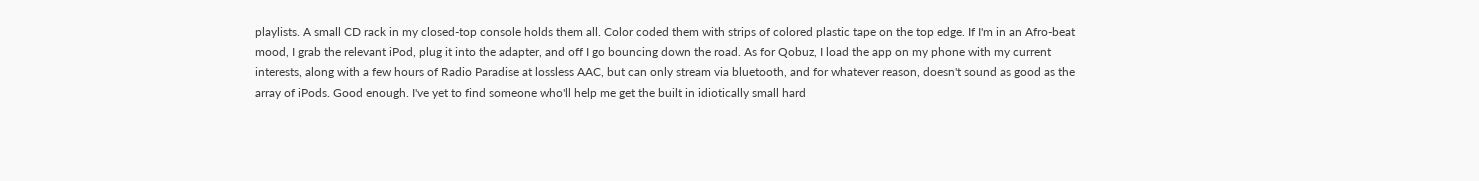playlists. A small CD rack in my closed-top console holds them all. Color coded them with strips of colored plastic tape on the top edge. If I'm in an Afro-beat mood, I grab the relevant iPod, plug it into the adapter, and off I go bouncing down the road. As for Qobuz, I load the app on my phone with my current interests, along with a few hours of Radio Paradise at lossless AAC, but can only stream via bluetooth, and for whatever reason, doesn't sound as good as the array of iPods. Good enough. I've yet to find someone who'll help me get the built in idiotically small hard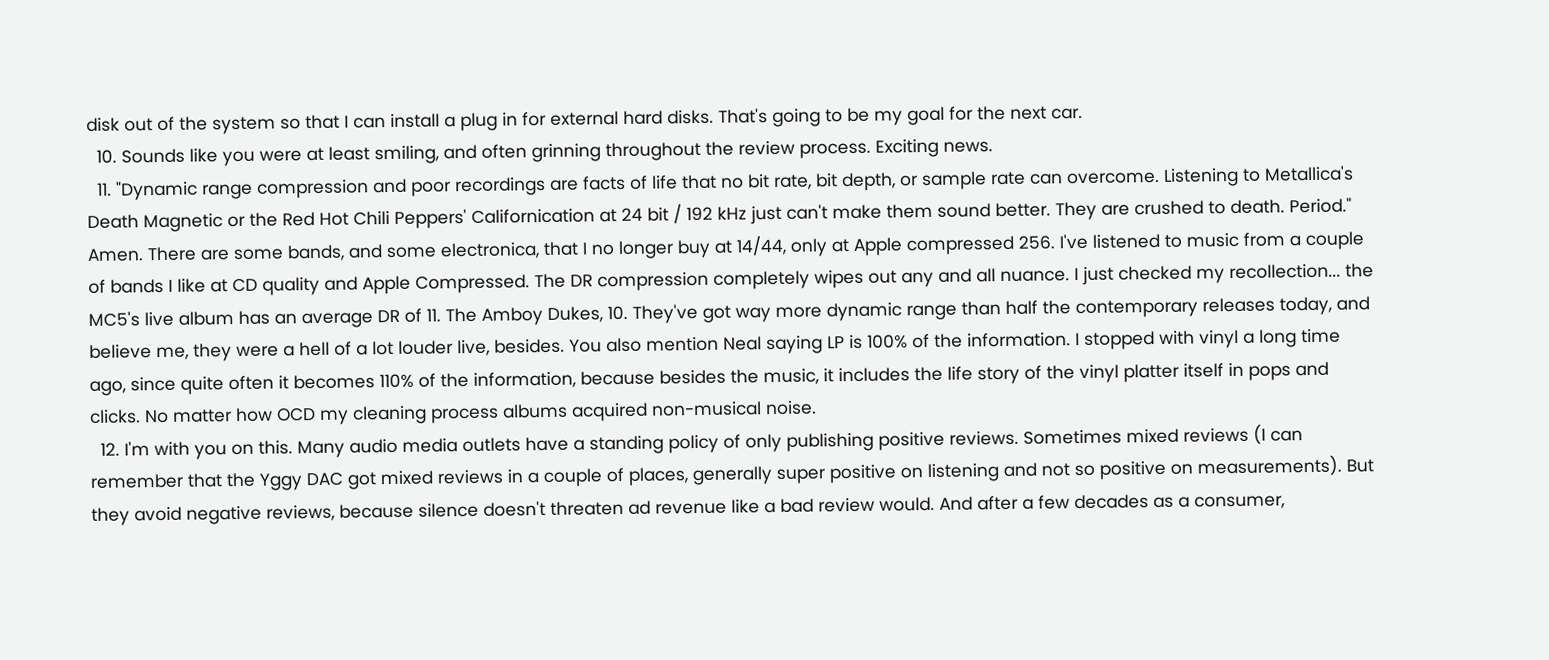disk out of the system so that I can install a plug in for external hard disks. That's going to be my goal for the next car.
  10. Sounds like you were at least smiling, and often grinning throughout the review process. Exciting news.
  11. "Dynamic range compression and poor recordings are facts of life that no bit rate, bit depth, or sample rate can overcome. Listening to Metallica's Death Magnetic or the Red Hot Chili Peppers' Californication at 24 bit / 192 kHz just can't make them sound better. They are crushed to death. Period." Amen. There are some bands, and some electronica, that I no longer buy at 14/44, only at Apple compressed 256. I've listened to music from a couple of bands I like at CD quality and Apple Compressed. The DR compression completely wipes out any and all nuance. I just checked my recollection... the MC5's live album has an average DR of 11. The Amboy Dukes, 10. They've got way more dynamic range than half the contemporary releases today, and believe me, they were a hell of a lot louder live, besides. You also mention Neal saying LP is 100% of the information. I stopped with vinyl a long time ago, since quite often it becomes 110% of the information, because besides the music, it includes the life story of the vinyl platter itself in pops and clicks. No matter how OCD my cleaning process albums acquired non-musical noise.
  12. I'm with you on this. Many audio media outlets have a standing policy of only publishing positive reviews. Sometimes mixed reviews (I can remember that the Yggy DAC got mixed reviews in a couple of places, generally super positive on listening and not so positive on measurements). But they avoid negative reviews, because silence doesn't threaten ad revenue like a bad review would. And after a few decades as a consumer,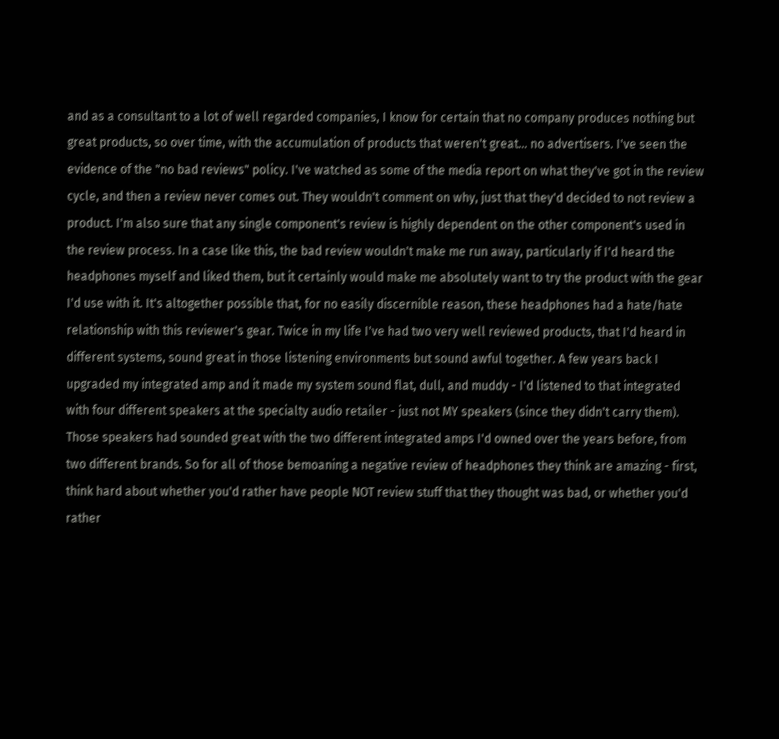and as a consultant to a lot of well regarded companies, I know for certain that no company produces nothing but great products, so over time, with the accumulation of products that weren't great... no advertisers. I've seen the evidence of the "no bad reviews" policy. I've watched as some of the media report on what they've got in the review cycle, and then a review never comes out. They wouldn't comment on why, just that they'd decided to not review a product. I'm also sure that any single component's review is highly dependent on the other component's used in the review process. In a case like this, the bad review wouldn't make me run away, particularly if I'd heard the headphones myself and liked them, but it certainly would make me absolutely want to try the product with the gear I'd use with it. It's altogether possible that, for no easily discernible reason, these headphones had a hate/hate relationship with this reviewer's gear. Twice in my life I've had two very well reviewed products, that I'd heard in different systems, sound great in those listening environments but sound awful together. A few years back I upgraded my integrated amp and it made my system sound flat, dull, and muddy - I'd listened to that integrated with four different speakers at the specialty audio retailer - just not MY speakers (since they didn't carry them). Those speakers had sounded great with the two different integrated amps I'd owned over the years before, from two different brands. So for all of those bemoaning a negative review of headphones they think are amazing - first, think hard about whether you'd rather have people NOT review stuff that they thought was bad, or whether you'd rather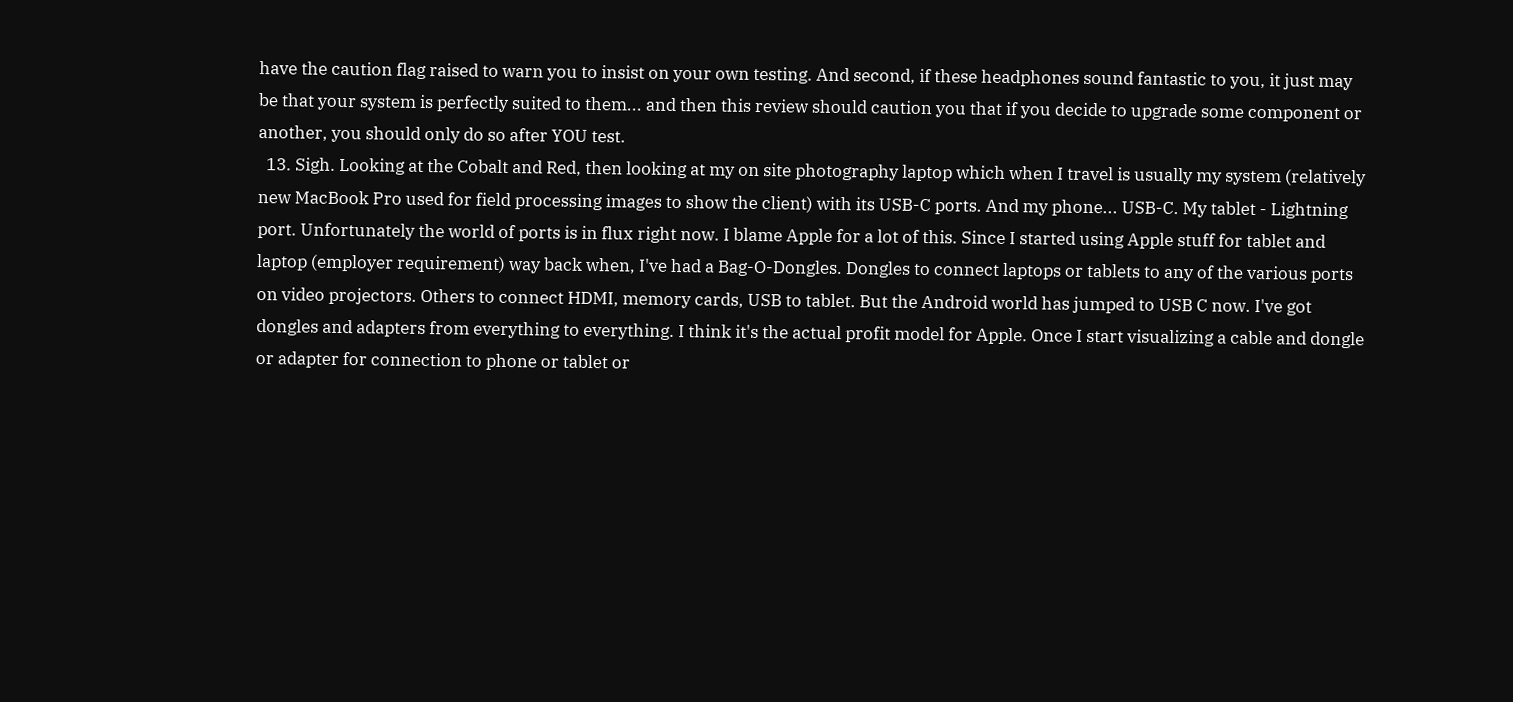have the caution flag raised to warn you to insist on your own testing. And second, if these headphones sound fantastic to you, it just may be that your system is perfectly suited to them... and then this review should caution you that if you decide to upgrade some component or another, you should only do so after YOU test.
  13. Sigh. Looking at the Cobalt and Red, then looking at my on site photography laptop which when I travel is usually my system (relatively new MacBook Pro used for field processing images to show the client) with its USB-C ports. And my phone... USB-C. My tablet - Lightning port. Unfortunately the world of ports is in flux right now. I blame Apple for a lot of this. Since I started using Apple stuff for tablet and laptop (employer requirement) way back when, I've had a Bag-O-Dongles. Dongles to connect laptops or tablets to any of the various ports on video projectors. Others to connect HDMI, memory cards, USB to tablet. But the Android world has jumped to USB C now. I've got dongles and adapters from everything to everything. I think it's the actual profit model for Apple. Once I start visualizing a cable and dongle or adapter for connection to phone or tablet or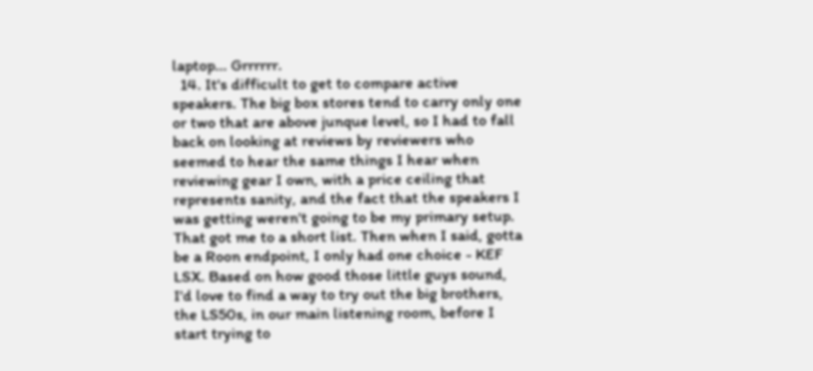laptop... Grrrrrr.
  14. It's difficult to get to compare active speakers. The big box stores tend to carry only one or two that are above junque level, so I had to fall back on looking at reviews by reviewers who seemed to hear the same things I hear when reviewing gear I own, with a price ceiling that represents sanity, and the fact that the speakers I was getting weren't going to be my primary setup. That got me to a short list. Then when I said, gotta be a Roon endpoint, I only had one choice - KEF LSX. Based on how good those little guys sound, I'd love to find a way to try out the big brothers, the LS50s, in our main listening room, before I start trying to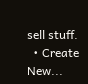sell stuff.
  • Create New...